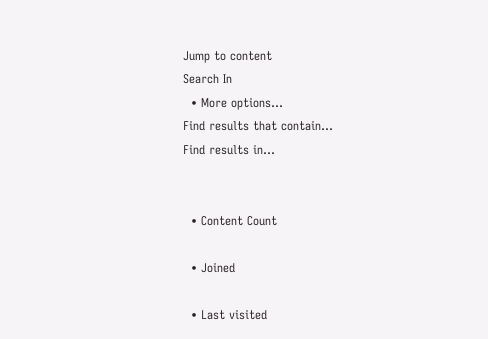Jump to content
Search In
  • More options...
Find results that contain...
Find results in...


  • Content Count

  • Joined

  • Last visited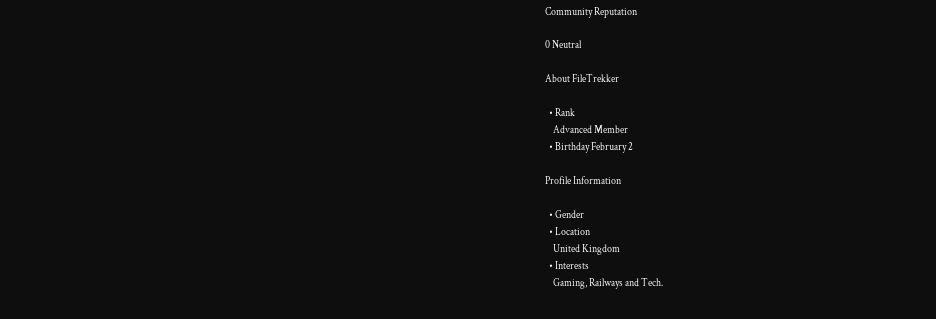Community Reputation

0 Neutral

About FileTrekker

  • Rank
    Advanced Member
  • Birthday February 2

Profile Information

  • Gender
  • Location
    United Kingdom
  • Interests
    Gaming, Railways and Tech.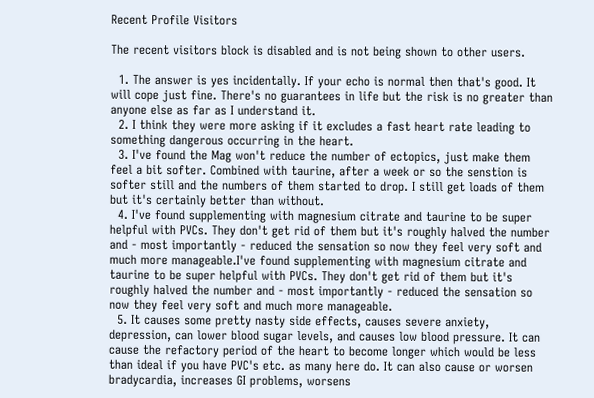Recent Profile Visitors

The recent visitors block is disabled and is not being shown to other users.

  1. The answer is yes incidentally. If your echo is normal then that's good. It will cope just fine. There's no guarantees in life but the risk is no greater than anyone else as far as I understand it.
  2. I think they were more asking if it excludes a fast heart rate leading to something dangerous occurring in the heart.
  3. I've found the Mag won't reduce the number of ectopics, just make them feel a bit softer. Combined with taurine, after a week or so the senstion is softer still and the numbers of them started to drop. I still get loads of them but it's certainly better than without.
  4. I've found supplementing with magnesium citrate and taurine to be super helpful with PVCs. They don't get rid of them but it's roughly halved the number and - most importantly - reduced the sensation so now they feel very soft and much more manageable.I've found supplementing with magnesium citrate and taurine to be super helpful with PVCs. They don't get rid of them but it's roughly halved the number and - most importantly - reduced the sensation so now they feel very soft and much more manageable.
  5. It causes some pretty nasty side effects, causes severe anxiety, depression, can lower blood sugar levels, and causes low blood pressure. It can cause the refactory period of the heart to become longer which would be less than ideal if you have PVC's etc. as many here do. It can also cause or worsen bradycardia, increases GI problems, worsens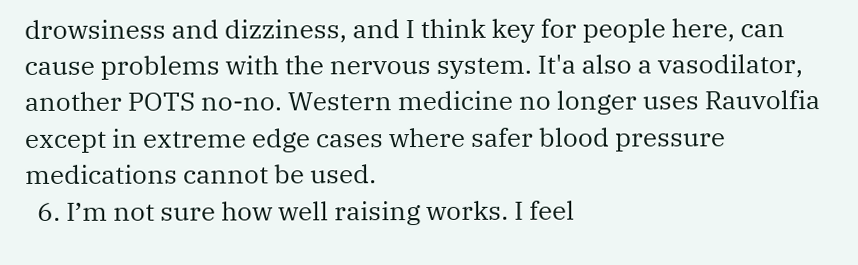drowsiness and dizziness, and I think key for people here, can cause problems with the nervous system. It'a also a vasodilator, another POTS no-no. Western medicine no longer uses Rauvolfia except in extreme edge cases where safer blood pressure medications cannot be used.
  6. I’m not sure how well raising works. I feel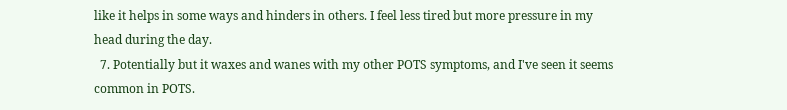like it helps in some ways and hinders in others. I feel less tired but more pressure in my head during the day.
  7. Potentially but it waxes and wanes with my other POTS symptoms, and I've seen it seems common in POTS.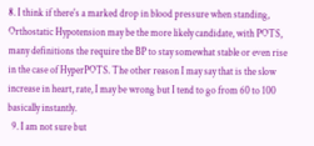8. I think if there's a marked drop in blood pressure when standing, Orthostatic Hypotension may be the more likely candidate, with POTS, many definitions the require the BP to stay somewhat stable or even rise in the case of HyperPOTS. The other reason I may say that is the slow increase in heart, rate, I may be wrong but I tend to go from 60 to 100 basically instantly.
  9. I am not sure but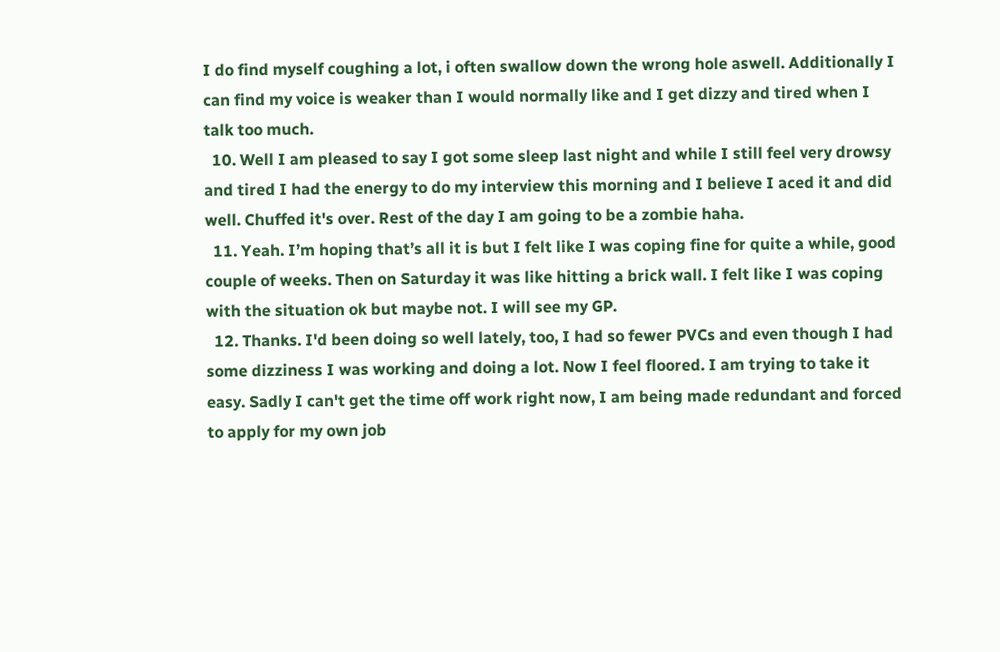I do find myself coughing a lot, i often swallow down the wrong hole aswell. Additionally I can find my voice is weaker than I would normally like and I get dizzy and tired when I talk too much.
  10. Well I am pleased to say I got some sleep last night and while I still feel very drowsy and tired I had the energy to do my interview this morning and I believe I aced it and did well. Chuffed it's over. Rest of the day I am going to be a zombie haha.
  11. Yeah. I’m hoping that’s all it is but I felt like I was coping fine for quite a while, good couple of weeks. Then on Saturday it was like hitting a brick wall. I felt like I was coping with the situation ok but maybe not. I will see my GP.
  12. Thanks. I'd been doing so well lately, too, I had so fewer PVCs and even though I had some dizziness I was working and doing a lot. Now I feel floored. I am trying to take it easy. Sadly I can't get the time off work right now, I am being made redundant and forced to apply for my own job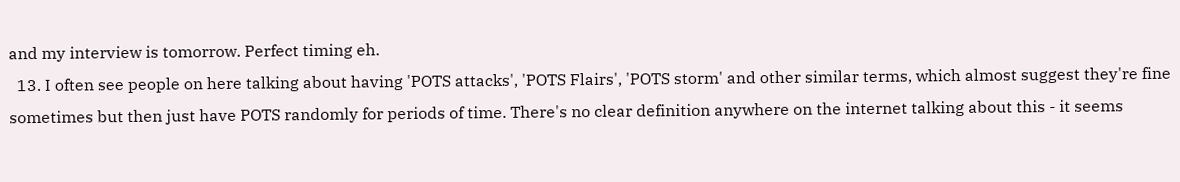and my interview is tomorrow. Perfect timing eh.
  13. I often see people on here talking about having 'POTS attacks', 'POTS Flairs', 'POTS storm' and other similar terms, which almost suggest they're fine sometimes but then just have POTS randomly for periods of time. There's no clear definition anywhere on the internet talking about this - it seems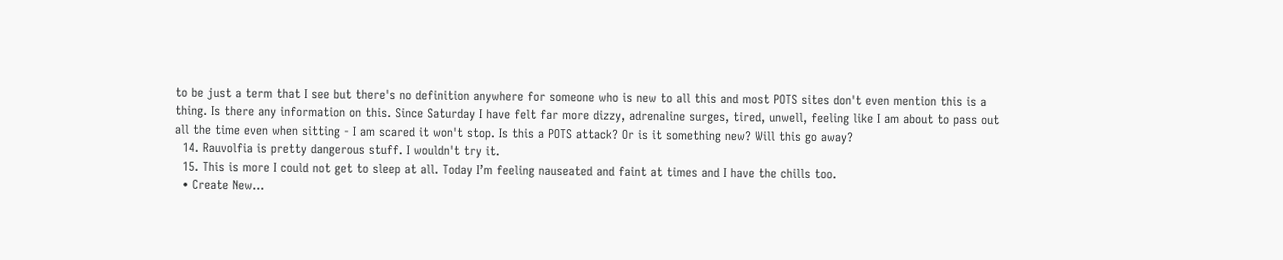to be just a term that I see but there's no definition anywhere for someone who is new to all this and most POTS sites don't even mention this is a thing. Is there any information on this. Since Saturday I have felt far more dizzy, adrenaline surges, tired, unwell, feeling like I am about to pass out all the time even when sitting - I am scared it won't stop. Is this a POTS attack? Or is it something new? Will this go away?
  14. Rauvolfia is pretty dangerous stuff. I wouldn't try it.
  15. This is more I could not get to sleep at all. Today I’m feeling nauseated and faint at times and I have the chills too.
  • Create New...